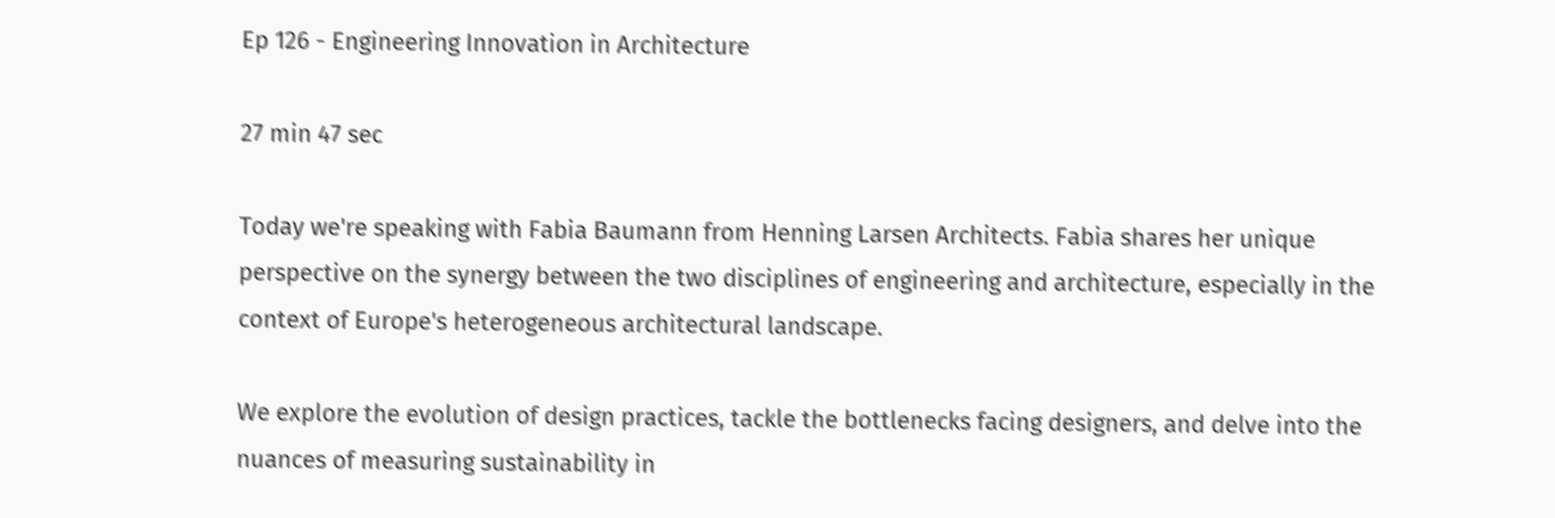Ep 126 - Engineering Innovation in Architecture

27 min 47 sec

Today we're speaking with Fabia Baumann from Henning Larsen Architects. Fabia shares her unique perspective on the synergy between the two disciplines of engineering and architecture, especially in the context of Europe's heterogeneous architectural landscape.

We explore the evolution of design practices, tackle the bottlenecks facing designers, and delve into the nuances of measuring sustainability in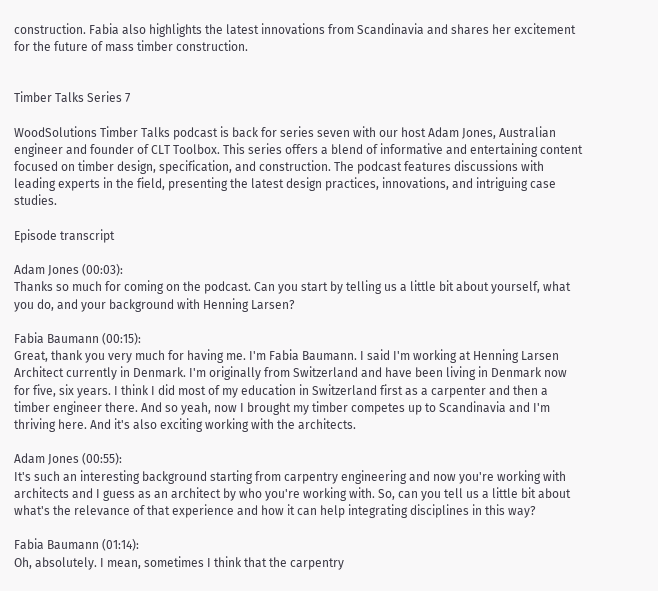construction. Fabia also highlights the latest innovations from Scandinavia and shares her excitement for the future of mass timber construction.


Timber Talks Series 7

WoodSolutions Timber Talks podcast is back for series seven with our host Adam Jones, Australian engineer and founder of CLT Toolbox. This series offers a blend of informative and entertaining content focused on timber design, specification, and construction. The podcast features discussions with leading experts in the field, presenting the latest design practices, innovations, and intriguing case studies.

Episode transcript

Adam Jones (00:03):
Thanks so much for coming on the podcast. Can you start by telling us a little bit about yourself, what you do, and your background with Henning Larsen?

Fabia Baumann (00:15):
Great, thank you very much for having me. I'm Fabia Baumann. I said I'm working at Henning Larsen Architect currently in Denmark. I'm originally from Switzerland and have been living in Denmark now for five, six years. I think I did most of my education in Switzerland first as a carpenter and then a timber engineer there. And so yeah, now I brought my timber competes up to Scandinavia and I'm thriving here. And it's also exciting working with the architects.

Adam Jones (00:55):
It's such an interesting background starting from carpentry engineering and now you're working with architects and I guess as an architect by who you're working with. So, can you tell us a little bit about what's the relevance of that experience and how it can help integrating disciplines in this way?

Fabia Baumann (01:14):
Oh, absolutely. I mean, sometimes I think that the carpentry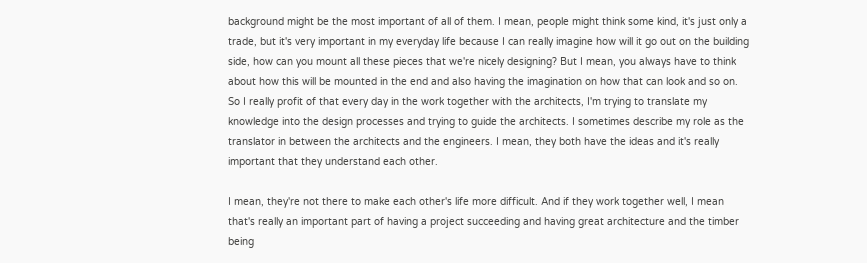background might be the most important of all of them. I mean, people might think some kind, it's just only a trade, but it's very important in my everyday life because I can really imagine how will it go out on the building side, how can you mount all these pieces that we're nicely designing? But I mean, you always have to think about how this will be mounted in the end and also having the imagination on how that can look and so on. So I really profit of that every day in the work together with the architects, I'm trying to translate my knowledge into the design processes and trying to guide the architects. I sometimes describe my role as the translator in between the architects and the engineers. I mean, they both have the ideas and it's really important that they understand each other.

I mean, they're not there to make each other's life more difficult. And if they work together well, I mean that's really an important part of having a project succeeding and having great architecture and the timber being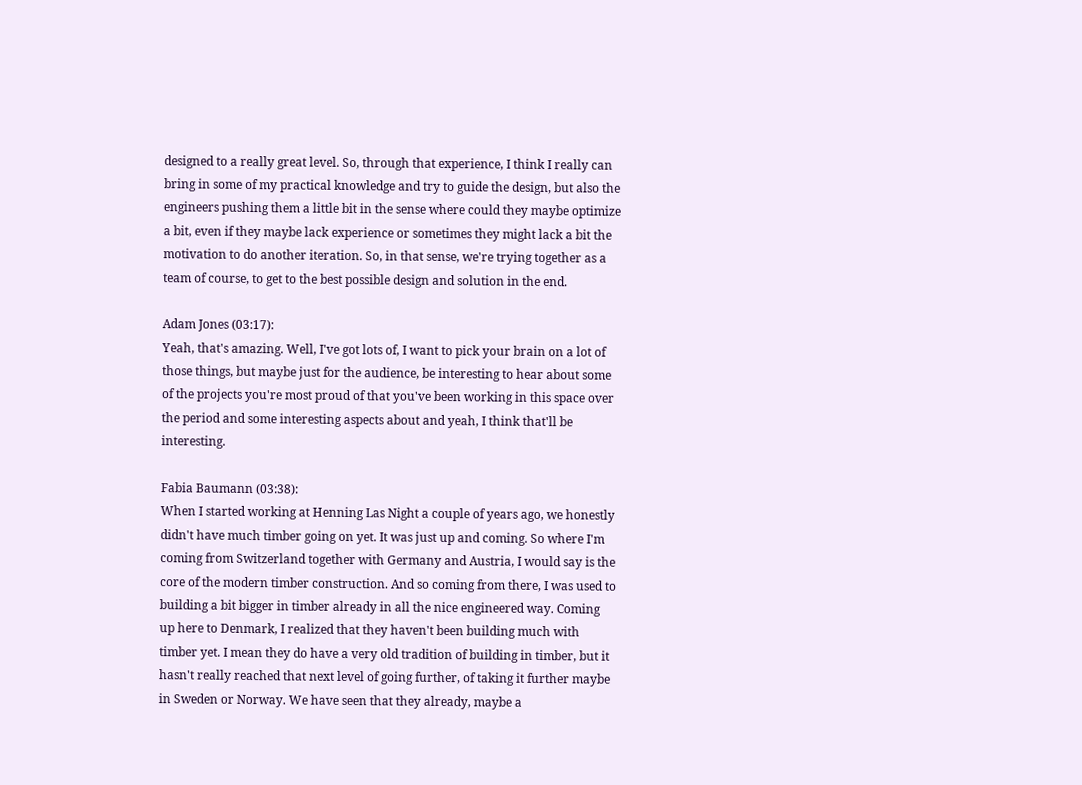designed to a really great level. So, through that experience, I think I really can bring in some of my practical knowledge and try to guide the design, but also the engineers pushing them a little bit in the sense where could they maybe optimize a bit, even if they maybe lack experience or sometimes they might lack a bit the motivation to do another iteration. So, in that sense, we're trying together as a team of course, to get to the best possible design and solution in the end.

Adam Jones (03:17):
Yeah, that's amazing. Well, I've got lots of, I want to pick your brain on a lot of those things, but maybe just for the audience, be interesting to hear about some of the projects you're most proud of that you've been working in this space over the period and some interesting aspects about and yeah, I think that'll be interesting.

Fabia Baumann (03:38):
When I started working at Henning Las Night a couple of years ago, we honestly didn't have much timber going on yet. It was just up and coming. So where I'm coming from Switzerland together with Germany and Austria, I would say is the core of the modern timber construction. And so coming from there, I was used to building a bit bigger in timber already in all the nice engineered way. Coming up here to Denmark, I realized that they haven't been building much with timber yet. I mean they do have a very old tradition of building in timber, but it hasn't really reached that next level of going further, of taking it further maybe in Sweden or Norway. We have seen that they already, maybe a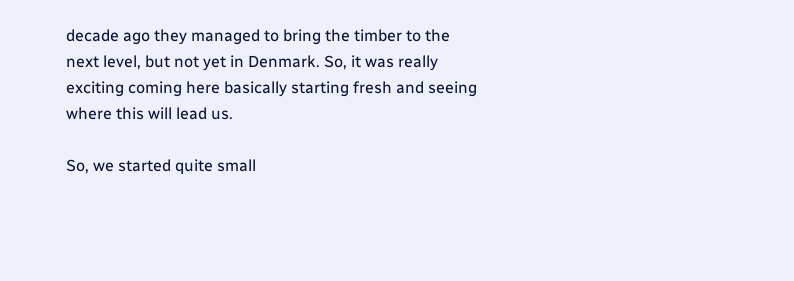decade ago they managed to bring the timber to the next level, but not yet in Denmark. So, it was really exciting coming here basically starting fresh and seeing where this will lead us.

So, we started quite small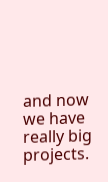and now we have really big projects.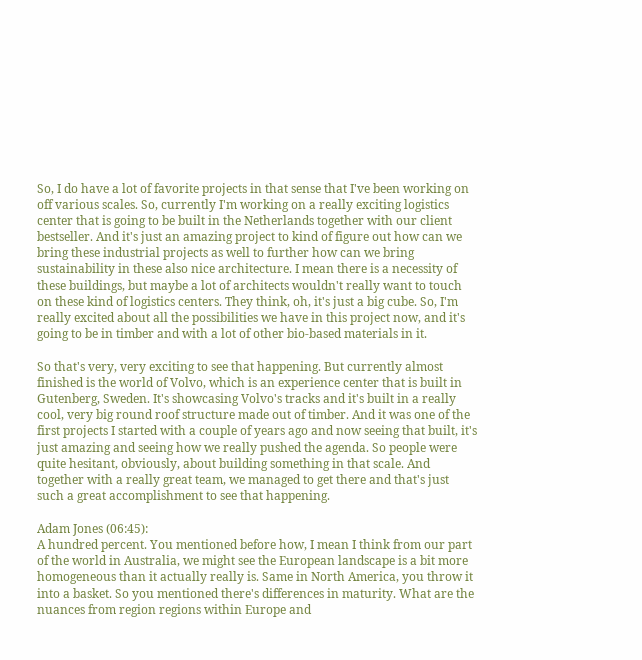So, I do have a lot of favorite projects in that sense that I've been working on off various scales. So, currently I'm working on a really exciting logistics center that is going to be built in the Netherlands together with our client bestseller. And it's just an amazing project to kind of figure out how can we bring these industrial projects as well to further how can we bring sustainability in these also nice architecture. I mean there is a necessity of these buildings, but maybe a lot of architects wouldn't really want to touch on these kind of logistics centers. They think, oh, it's just a big cube. So, I'm really excited about all the possibilities we have in this project now, and it's going to be in timber and with a lot of other bio-based materials in it.

So that's very, very exciting to see that happening. But currently almost finished is the world of Volvo, which is an experience center that is built in Gutenberg, Sweden. It's showcasing Volvo's tracks and it's built in a really cool, very big round roof structure made out of timber. And it was one of the first projects I started with a couple of years ago and now seeing that built, it's just amazing and seeing how we really pushed the agenda. So people were quite hesitant, obviously, about building something in that scale. And together with a really great team, we managed to get there and that's just such a great accomplishment to see that happening.

Adam Jones (06:45):
A hundred percent. You mentioned before how, I mean I think from our part of the world in Australia, we might see the European landscape is a bit more homogeneous than it actually really is. Same in North America, you throw it into a basket. So you mentioned there's differences in maturity. What are the nuances from region regions within Europe and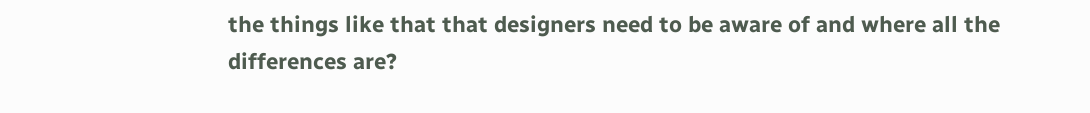the things like that that designers need to be aware of and where all the differences are?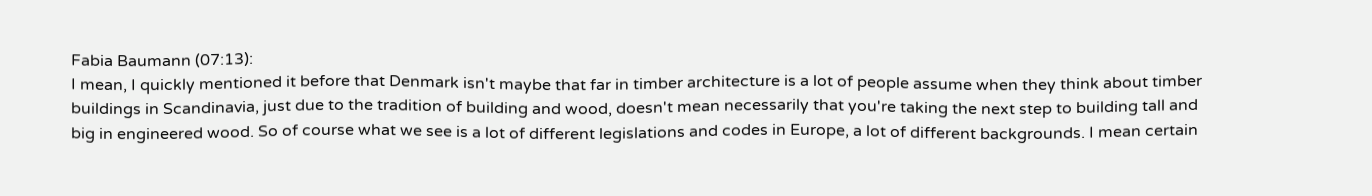Fabia Baumann (07:13):
I mean, I quickly mentioned it before that Denmark isn't maybe that far in timber architecture is a lot of people assume when they think about timber buildings in Scandinavia, just due to the tradition of building and wood, doesn't mean necessarily that you're taking the next step to building tall and big in engineered wood. So of course what we see is a lot of different legislations and codes in Europe, a lot of different backgrounds. I mean certain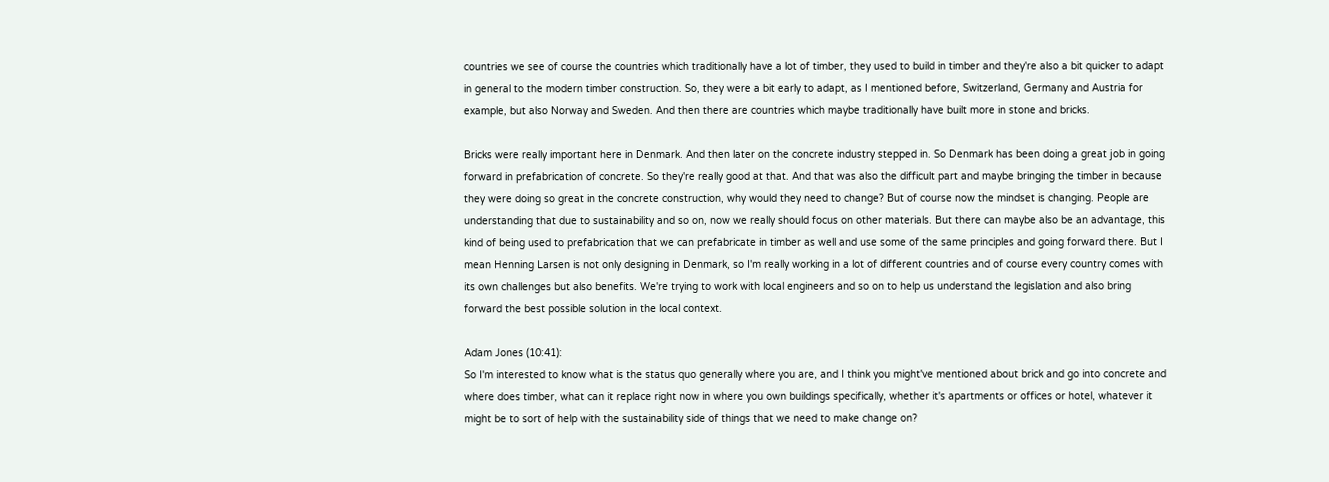countries we see of course the countries which traditionally have a lot of timber, they used to build in timber and they're also a bit quicker to adapt in general to the modern timber construction. So, they were a bit early to adapt, as I mentioned before, Switzerland, Germany and Austria for example, but also Norway and Sweden. And then there are countries which maybe traditionally have built more in stone and bricks.

Bricks were really important here in Denmark. And then later on the concrete industry stepped in. So Denmark has been doing a great job in going forward in prefabrication of concrete. So they're really good at that. And that was also the difficult part and maybe bringing the timber in because they were doing so great in the concrete construction, why would they need to change? But of course now the mindset is changing. People are understanding that due to sustainability and so on, now we really should focus on other materials. But there can maybe also be an advantage, this kind of being used to prefabrication that we can prefabricate in timber as well and use some of the same principles and going forward there. But I mean Henning Larsen is not only designing in Denmark, so I'm really working in a lot of different countries and of course every country comes with its own challenges but also benefits. We're trying to work with local engineers and so on to help us understand the legislation and also bring forward the best possible solution in the local context.

Adam Jones (10:41):
So I'm interested to know what is the status quo generally where you are, and I think you might've mentioned about brick and go into concrete and where does timber, what can it replace right now in where you own buildings specifically, whether it's apartments or offices or hotel, whatever it might be to sort of help with the sustainability side of things that we need to make change on?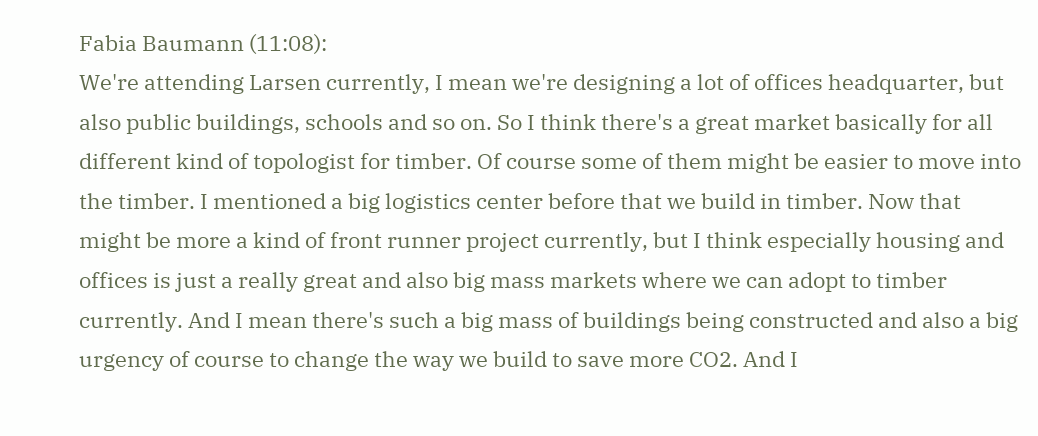Fabia Baumann (11:08):
We're attending Larsen currently, I mean we're designing a lot of offices headquarter, but also public buildings, schools and so on. So I think there's a great market basically for all different kind of topologist for timber. Of course some of them might be easier to move into the timber. I mentioned a big logistics center before that we build in timber. Now that might be more a kind of front runner project currently, but I think especially housing and offices is just a really great and also big mass markets where we can adopt to timber currently. And I mean there's such a big mass of buildings being constructed and also a big urgency of course to change the way we build to save more CO2. And I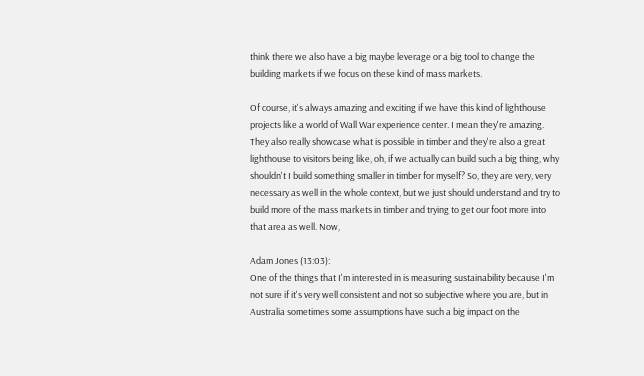think there we also have a big maybe leverage or a big tool to change the building markets if we focus on these kind of mass markets.

Of course, it's always amazing and exciting if we have this kind of lighthouse projects like a world of Wall War experience center. I mean they're amazing. They also really showcase what is possible in timber and they're also a great lighthouse to visitors being like, oh, if we actually can build such a big thing, why shouldn't I build something smaller in timber for myself? So, they are very, very necessary as well in the whole context, but we just should understand and try to build more of the mass markets in timber and trying to get our foot more into that area as well. Now,

Adam Jones (13:03):
One of the things that I'm interested in is measuring sustainability because I'm not sure if it's very well consistent and not so subjective where you are, but in Australia sometimes some assumptions have such a big impact on the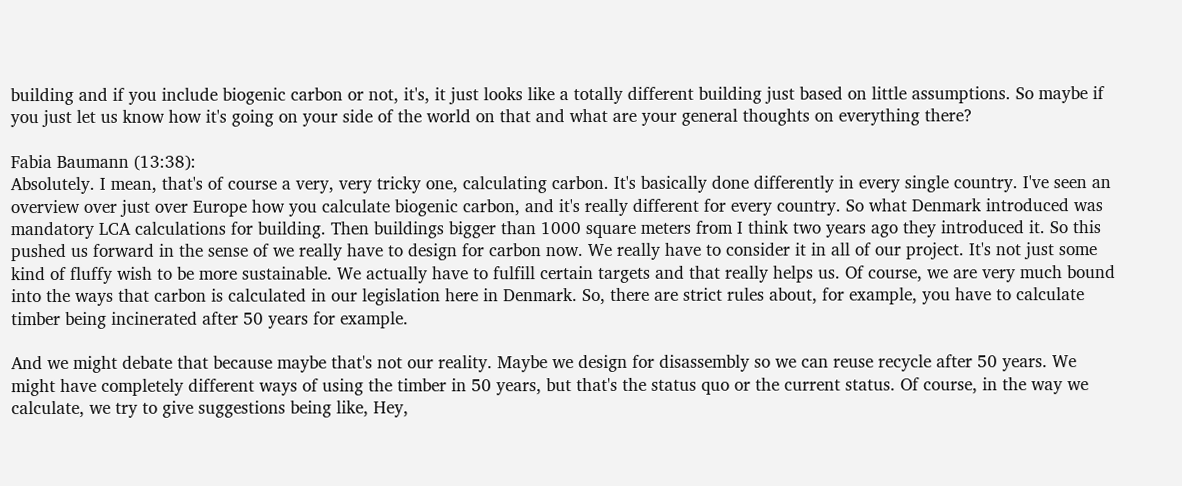building and if you include biogenic carbon or not, it's, it just looks like a totally different building just based on little assumptions. So maybe if you just let us know how it's going on your side of the world on that and what are your general thoughts on everything there?

Fabia Baumann (13:38):
Absolutely. I mean, that's of course a very, very tricky one, calculating carbon. It's basically done differently in every single country. I've seen an overview over just over Europe how you calculate biogenic carbon, and it's really different for every country. So what Denmark introduced was mandatory LCA calculations for building. Then buildings bigger than 1000 square meters from I think two years ago they introduced it. So this pushed us forward in the sense of we really have to design for carbon now. We really have to consider it in all of our project. It's not just some kind of fluffy wish to be more sustainable. We actually have to fulfill certain targets and that really helps us. Of course, we are very much bound into the ways that carbon is calculated in our legislation here in Denmark. So, there are strict rules about, for example, you have to calculate timber being incinerated after 50 years for example.

And we might debate that because maybe that's not our reality. Maybe we design for disassembly so we can reuse recycle after 50 years. We might have completely different ways of using the timber in 50 years, but that's the status quo or the current status. Of course, in the way we calculate, we try to give suggestions being like, Hey,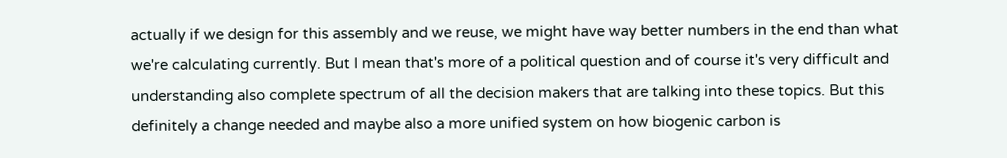actually if we design for this assembly and we reuse, we might have way better numbers in the end than what we're calculating currently. But I mean that's more of a political question and of course it's very difficult and understanding also complete spectrum of all the decision makers that are talking into these topics. But this definitely a change needed and maybe also a more unified system on how biogenic carbon is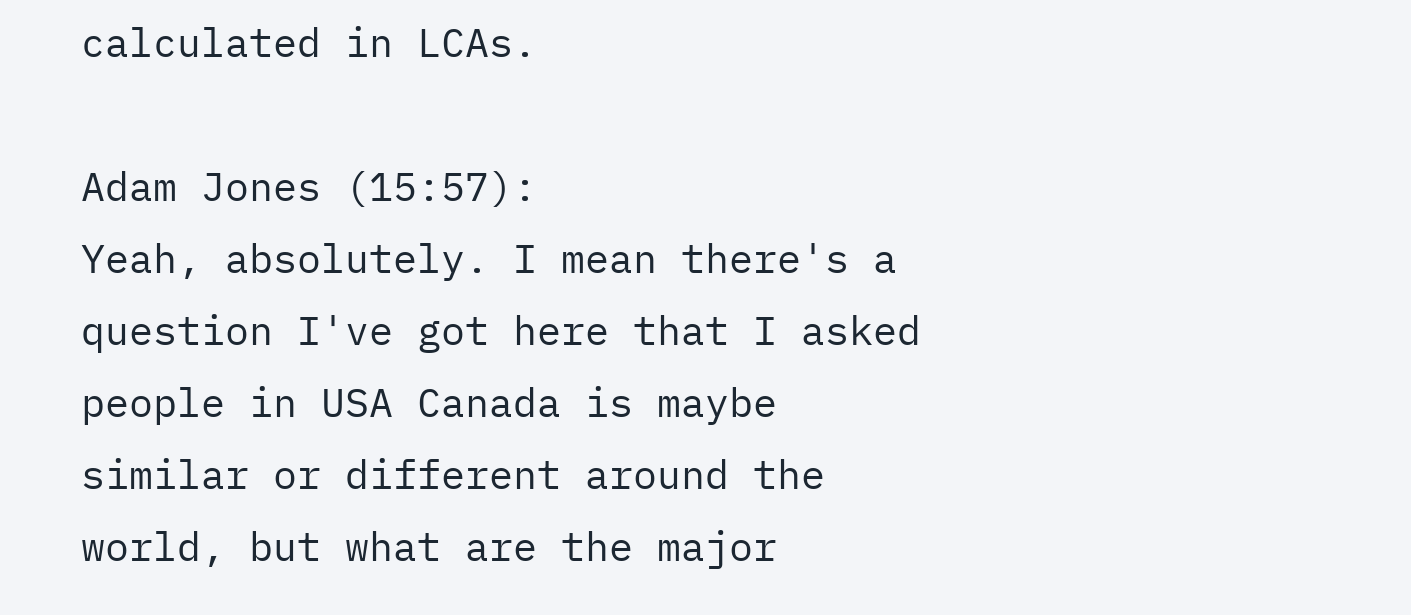calculated in LCAs.

Adam Jones (15:57):
Yeah, absolutely. I mean there's a question I've got here that I asked people in USA Canada is maybe similar or different around the world, but what are the major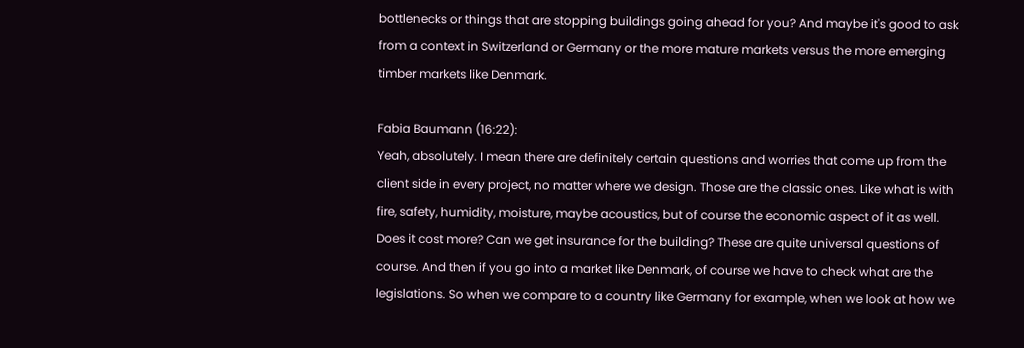bottlenecks or things that are stopping buildings going ahead for you? And maybe it's good to ask from a context in Switzerland or Germany or the more mature markets versus the more emerging timber markets like Denmark.

Fabia Baumann (16:22):
Yeah, absolutely. I mean there are definitely certain questions and worries that come up from the client side in every project, no matter where we design. Those are the classic ones. Like what is with fire, safety, humidity, moisture, maybe acoustics, but of course the economic aspect of it as well. Does it cost more? Can we get insurance for the building? These are quite universal questions of course. And then if you go into a market like Denmark, of course we have to check what are the legislations. So when we compare to a country like Germany for example, when we look at how we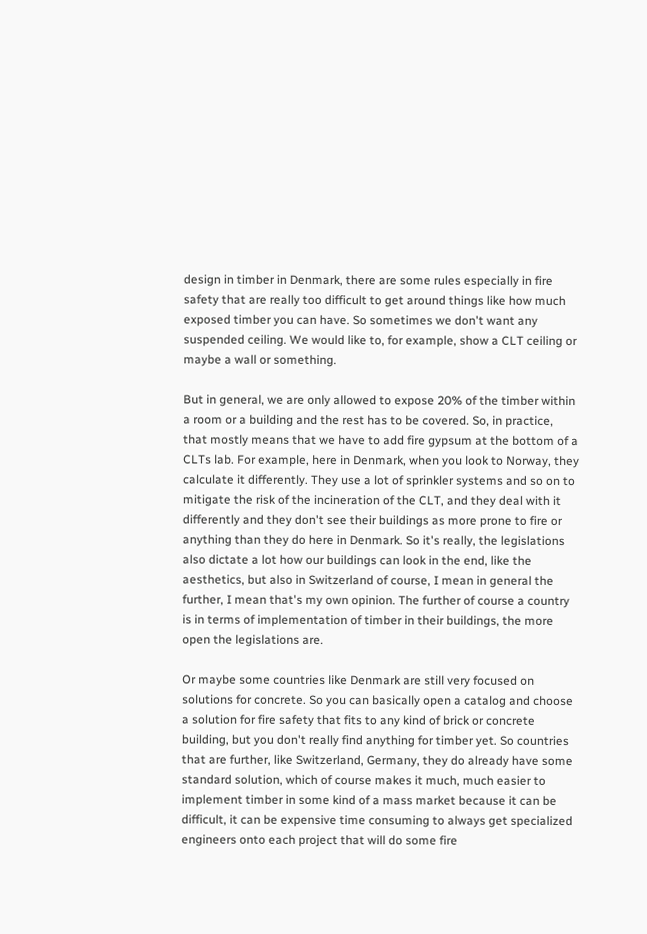design in timber in Denmark, there are some rules especially in fire safety that are really too difficult to get around things like how much exposed timber you can have. So sometimes we don't want any suspended ceiling. We would like to, for example, show a CLT ceiling or maybe a wall or something.

But in general, we are only allowed to expose 20% of the timber within a room or a building and the rest has to be covered. So, in practice, that mostly means that we have to add fire gypsum at the bottom of a
CLTs lab. For example, here in Denmark, when you look to Norway, they calculate it differently. They use a lot of sprinkler systems and so on to mitigate the risk of the incineration of the CLT, and they deal with it differently and they don't see their buildings as more prone to fire or anything than they do here in Denmark. So it's really, the legislations also dictate a lot how our buildings can look in the end, like the aesthetics, but also in Switzerland of course, I mean in general the further, I mean that's my own opinion. The further of course a country is in terms of implementation of timber in their buildings, the more open the legislations are.

Or maybe some countries like Denmark are still very focused on solutions for concrete. So you can basically open a catalog and choose a solution for fire safety that fits to any kind of brick or concrete building, but you don't really find anything for timber yet. So countries that are further, like Switzerland, Germany, they do already have some standard solution, which of course makes it much, much easier to implement timber in some kind of a mass market because it can be difficult, it can be expensive time consuming to always get specialized engineers onto each project that will do some fire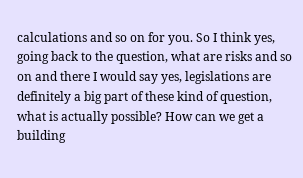calculations and so on for you. So I think yes, going back to the question, what are risks and so on and there I would say yes, legislations are definitely a big part of these kind of question, what is actually possible? How can we get a building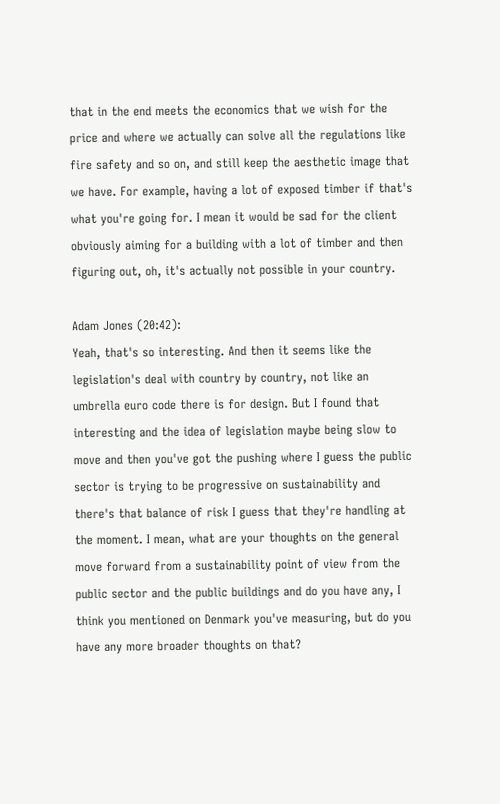that in the end meets the economics that we wish for the price and where we actually can solve all the regulations like fire safety and so on, and still keep the aesthetic image that we have. For example, having a lot of exposed timber if that's what you're going for. I mean it would be sad for the client obviously aiming for a building with a lot of timber and then figuring out, oh, it's actually not possible in your country.

Adam Jones (20:42):
Yeah, that's so interesting. And then it seems like the legislation's deal with country by country, not like an umbrella euro code there is for design. But I found that interesting and the idea of legislation maybe being slow to move and then you've got the pushing where I guess the public sector is trying to be progressive on sustainability and there's that balance of risk I guess that they're handling at the moment. I mean, what are your thoughts on the general move forward from a sustainability point of view from the public sector and the public buildings and do you have any, I think you mentioned on Denmark you've measuring, but do you have any more broader thoughts on that?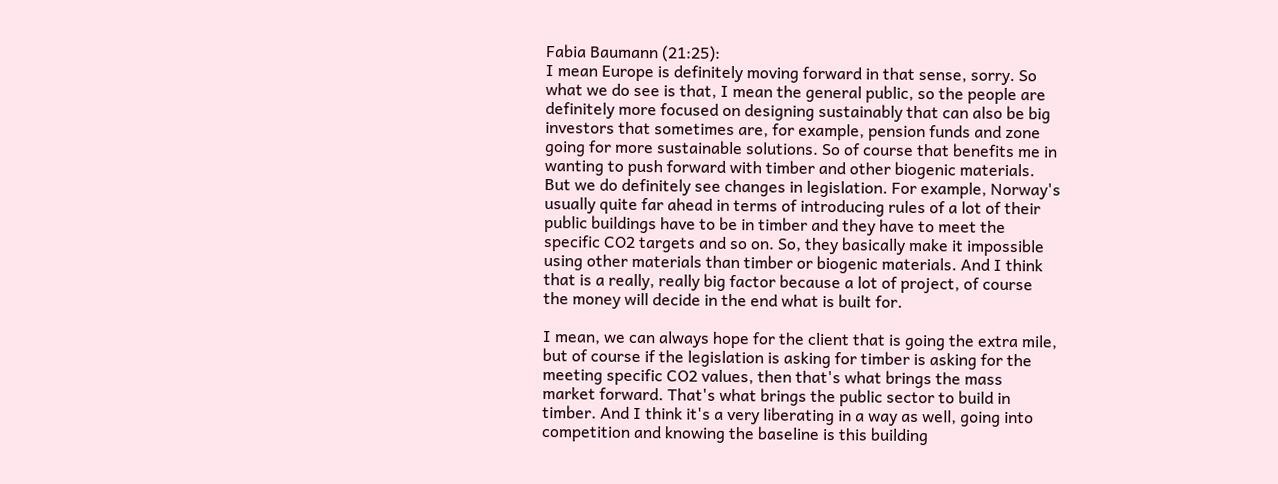Fabia Baumann (21:25):
I mean Europe is definitely moving forward in that sense, sorry. So what we do see is that, I mean the general public, so the people are definitely more focused on designing sustainably that can also be big investors that sometimes are, for example, pension funds and zone going for more sustainable solutions. So of course that benefits me in wanting to push forward with timber and other biogenic materials. But we do definitely see changes in legislation. For example, Norway's usually quite far ahead in terms of introducing rules of a lot of their public buildings have to be in timber and they have to meet the specific CO2 targets and so on. So, they basically make it impossible using other materials than timber or biogenic materials. And I think that is a really, really big factor because a lot of project, of course the money will decide in the end what is built for.

I mean, we can always hope for the client that is going the extra mile, but of course if the legislation is asking for timber is asking for the meeting specific CO2 values, then that's what brings the mass market forward. That's what brings the public sector to build in timber. And I think it's a very liberating in a way as well, going into competition and knowing the baseline is this building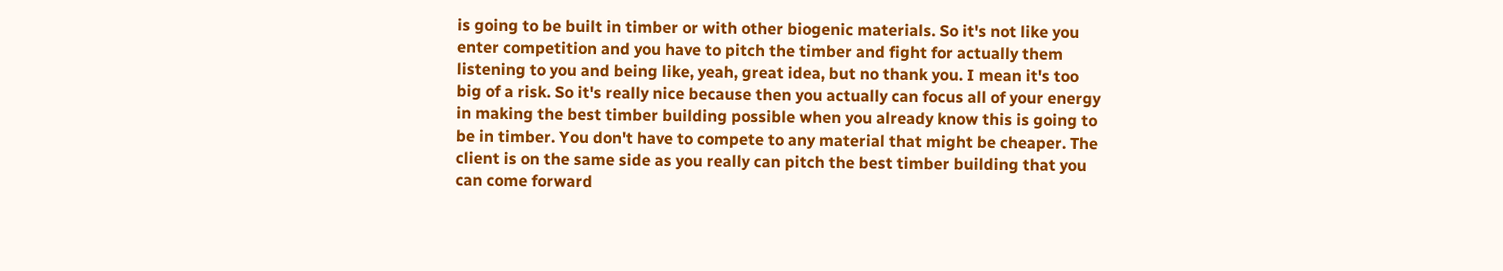is going to be built in timber or with other biogenic materials. So it's not like you enter competition and you have to pitch the timber and fight for actually them listening to you and being like, yeah, great idea, but no thank you. I mean it's too big of a risk. So it's really nice because then you actually can focus all of your energy in making the best timber building possible when you already know this is going to be in timber. You don't have to compete to any material that might be cheaper. The client is on the same side as you really can pitch the best timber building that you can come forward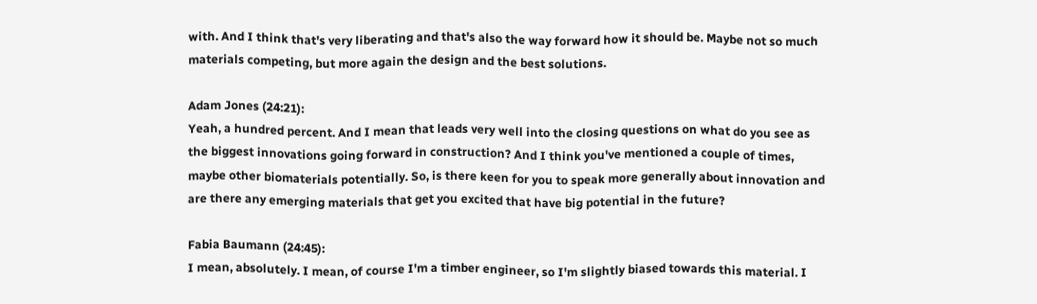with. And I think that's very liberating and that's also the way forward how it should be. Maybe not so much materials competing, but more again the design and the best solutions.

Adam Jones (24:21):
Yeah, a hundred percent. And I mean that leads very well into the closing questions on what do you see as the biggest innovations going forward in construction? And I think you've mentioned a couple of times, maybe other biomaterials potentially. So, is there keen for you to speak more generally about innovation and are there any emerging materials that get you excited that have big potential in the future?

Fabia Baumann (24:45):
I mean, absolutely. I mean, of course I'm a timber engineer, so I'm slightly biased towards this material. I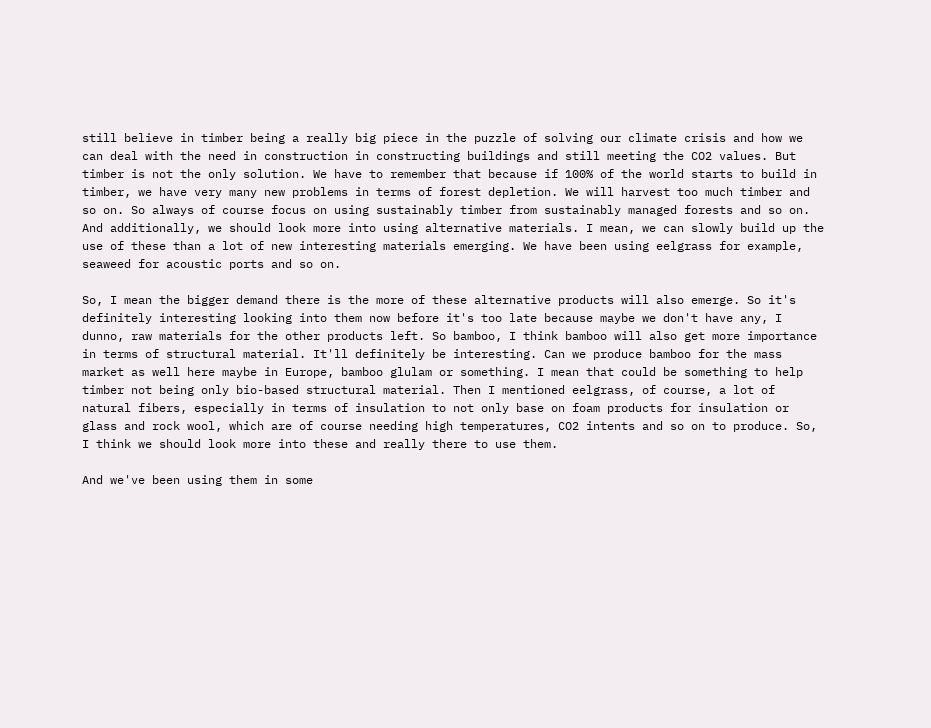still believe in timber being a really big piece in the puzzle of solving our climate crisis and how we can deal with the need in construction in constructing buildings and still meeting the CO2 values. But timber is not the only solution. We have to remember that because if 100% of the world starts to build in timber, we have very many new problems in terms of forest depletion. We will harvest too much timber and so on. So always of course focus on using sustainably timber from sustainably managed forests and so on. And additionally, we should look more into using alternative materials. I mean, we can slowly build up the use of these than a lot of new interesting materials emerging. We have been using eelgrass for example, seaweed for acoustic ports and so on.

So, I mean the bigger demand there is the more of these alternative products will also emerge. So it's definitely interesting looking into them now before it's too late because maybe we don't have any, I dunno, raw materials for the other products left. So bamboo, I think bamboo will also get more importance in terms of structural material. It'll definitely be interesting. Can we produce bamboo for the mass market as well here maybe in Europe, bamboo glulam or something. I mean that could be something to help timber not being only bio-based structural material. Then I mentioned eelgrass, of course, a lot of natural fibers, especially in terms of insulation to not only base on foam products for insulation or glass and rock wool, which are of course needing high temperatures, CO2 intents and so on to produce. So, I think we should look more into these and really there to use them.

And we've been using them in some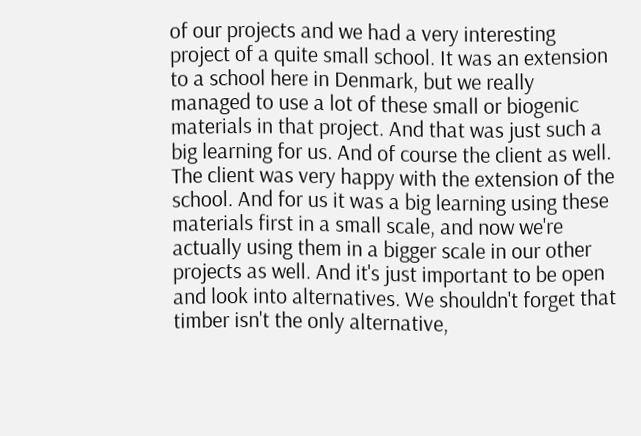of our projects and we had a very interesting project of a quite small school. It was an extension to a school here in Denmark, but we really managed to use a lot of these small or biogenic materials in that project. And that was just such a big learning for us. And of course the client as well. The client was very happy with the extension of the school. And for us it was a big learning using these materials first in a small scale, and now we're actually using them in a bigger scale in our other projects as well. And it's just important to be open and look into alternatives. We shouldn't forget that timber isn't the only alternative,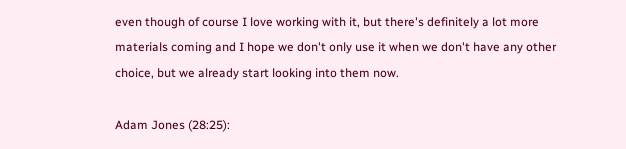even though of course I love working with it, but there's definitely a lot more materials coming and I hope we don't only use it when we don't have any other choice, but we already start looking into them now.

Adam Jones (28:25):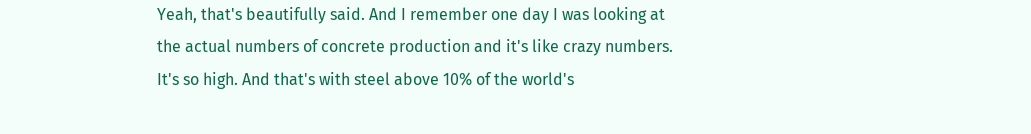Yeah, that's beautifully said. And I remember one day I was looking at the actual numbers of concrete production and it's like crazy numbers. It's so high. And that's with steel above 10% of the world's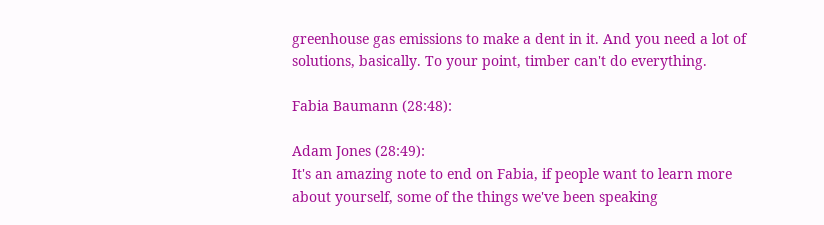greenhouse gas emissions to make a dent in it. And you need a lot of solutions, basically. To your point, timber can't do everything.

Fabia Baumann (28:48):

Adam Jones (28:49):
It's an amazing note to end on Fabia, if people want to learn more about yourself, some of the things we've been speaking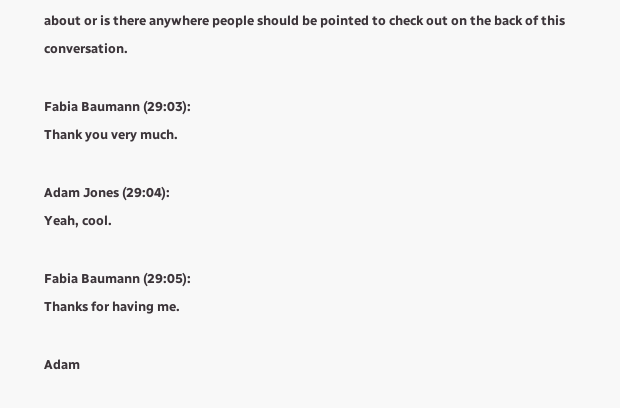about or is there anywhere people should be pointed to check out on the back of this conversation.

Fabia Baumann (29:03):
Thank you very much.

Adam Jones (29:04):
Yeah, cool.

Fabia Baumann (29:05):
Thanks for having me.

Adam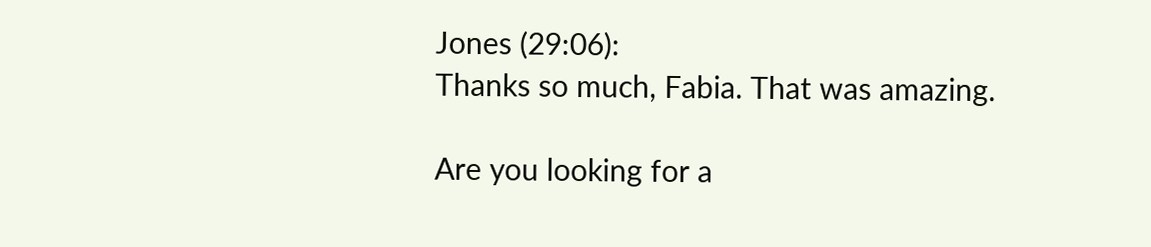Jones (29:06):
Thanks so much, Fabia. That was amazing.

Are you looking for a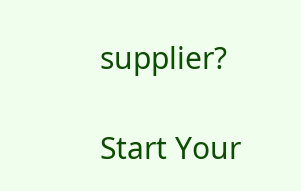supplier?

Start Your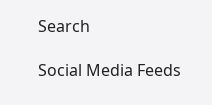Search

Social Media Feeds